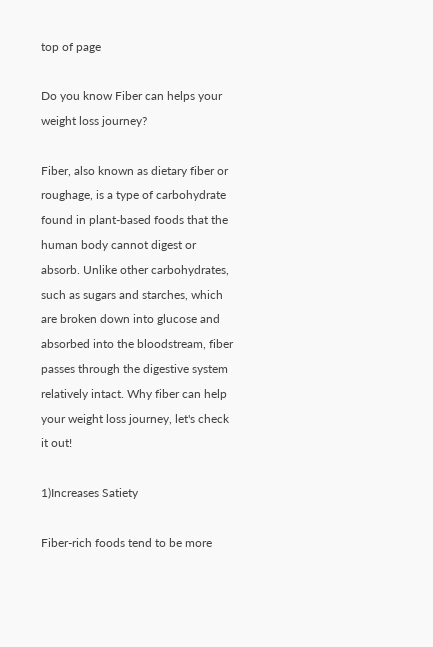top of page

Do you know Fiber can helps your weight loss journey?

Fiber, also known as dietary fiber or roughage, is a type of carbohydrate found in plant-based foods that the human body cannot digest or absorb. Unlike other carbohydrates, such as sugars and starches, which are broken down into glucose and absorbed into the bloodstream, fiber passes through the digestive system relatively intact. Why fiber can help your weight loss journey, let's check it out!

1)Increases Satiety

Fiber-rich foods tend to be more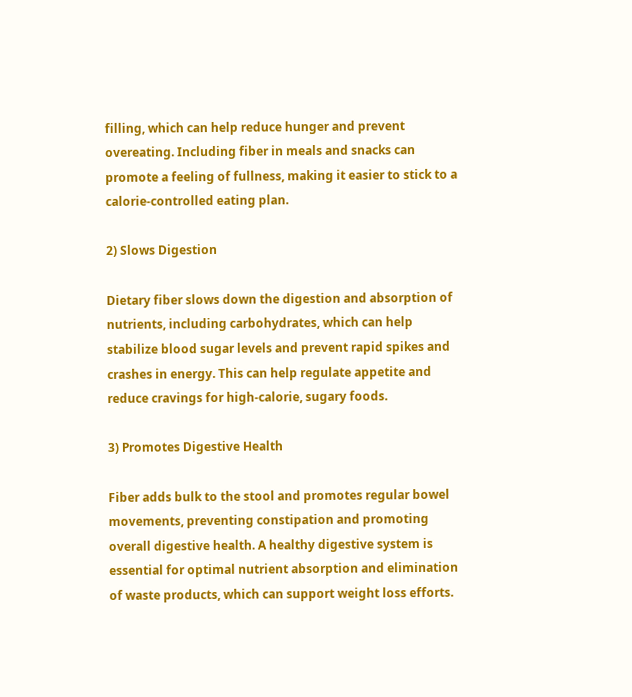filling, which can help reduce hunger and prevent overeating. Including fiber in meals and snacks can promote a feeling of fullness, making it easier to stick to a calorie-controlled eating plan.

2) Slows Digestion

Dietary fiber slows down the digestion and absorption of nutrients, including carbohydrates, which can help stabilize blood sugar levels and prevent rapid spikes and crashes in energy. This can help regulate appetite and reduce cravings for high-calorie, sugary foods.

3) Promotes Digestive Health

Fiber adds bulk to the stool and promotes regular bowel movements, preventing constipation and promoting overall digestive health. A healthy digestive system is essential for optimal nutrient absorption and elimination of waste products, which can support weight loss efforts.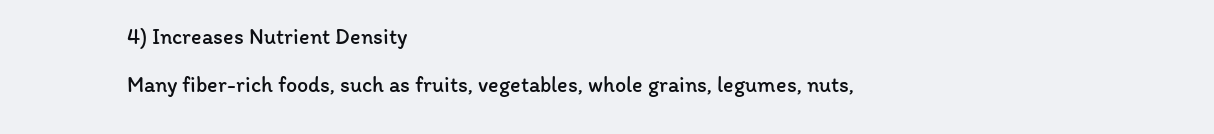4) Increases Nutrient Density

Many fiber-rich foods, such as fruits, vegetables, whole grains, legumes, nuts,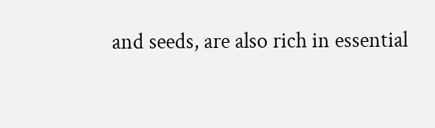and seeds, are also rich in essential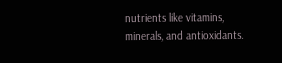nutrients like vitamins, minerals, and antioxidants.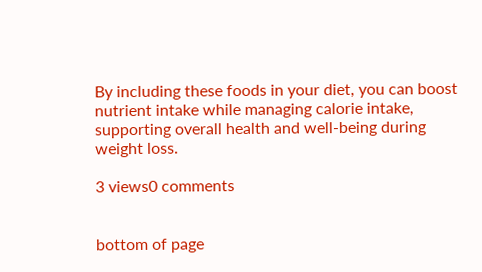By including these foods in your diet, you can boost nutrient intake while managing calorie intake, supporting overall health and well-being during weight loss.

3 views0 comments


bottom of page